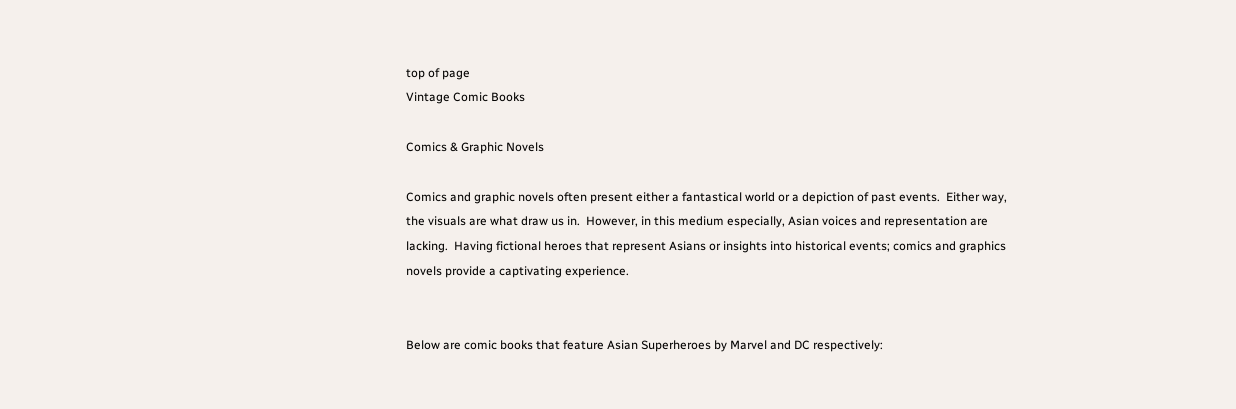top of page
Vintage Comic Books

Comics & Graphic Novels

Comics and graphic novels often present either a fantastical world or a depiction of past events.  Either way, the visuals are what draw us in.  However, in this medium especially, Asian voices and representation are lacking.  Having fictional heroes that represent Asians or insights into historical events; comics and graphics novels provide a captivating experience.


Below are comic books that feature Asian Superheroes by Marvel and DC respectively: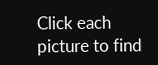Click each picture to find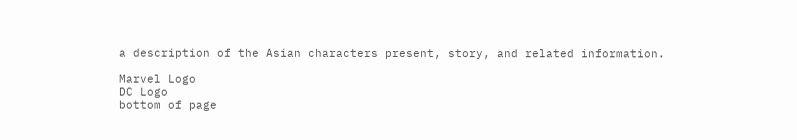a description of the Asian characters present, story, and related information.

Marvel Logo
DC Logo
bottom of page